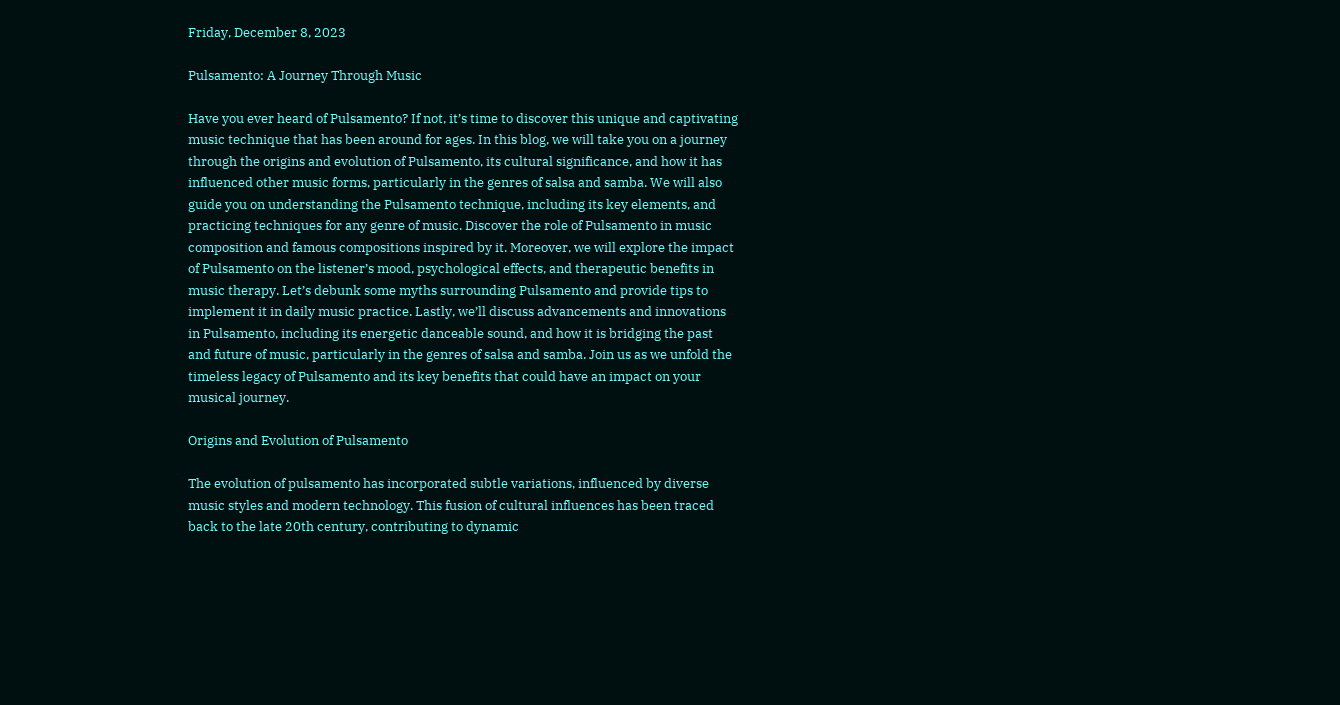Friday, December 8, 2023

Pulsamento: A Journey Through Music

Have you ever heard of Pulsamento? If not, it’s time to discover this unique and captivating music technique that has been around for ages. In this blog, we will take you on a journey through the origins and evolution of Pulsamento, its cultural significance, and how it has influenced other music forms, particularly in the genres of salsa and samba. We will also guide you on understanding the Pulsamento technique, including its key elements, and practicing techniques for any genre of music. Discover the role of Pulsamento in music composition and famous compositions inspired by it. Moreover, we will explore the impact of Pulsamento on the listener’s mood, psychological effects, and therapeutic benefits in music therapy. Let’s debunk some myths surrounding Pulsamento and provide tips to implement it in daily music practice. Lastly, we’ll discuss advancements and innovations in Pulsamento, including its energetic danceable sound, and how it is bridging the past and future of music, particularly in the genres of salsa and samba. Join us as we unfold the timeless legacy of Pulsamento and its key benefits that could have an impact on your musical journey.

Origins and Evolution of Pulsamento

The evolution of pulsamento has incorporated subtle variations, influenced by diverse music styles and modern technology. This fusion of cultural influences has been traced back to the late 20th century, contributing to dynamic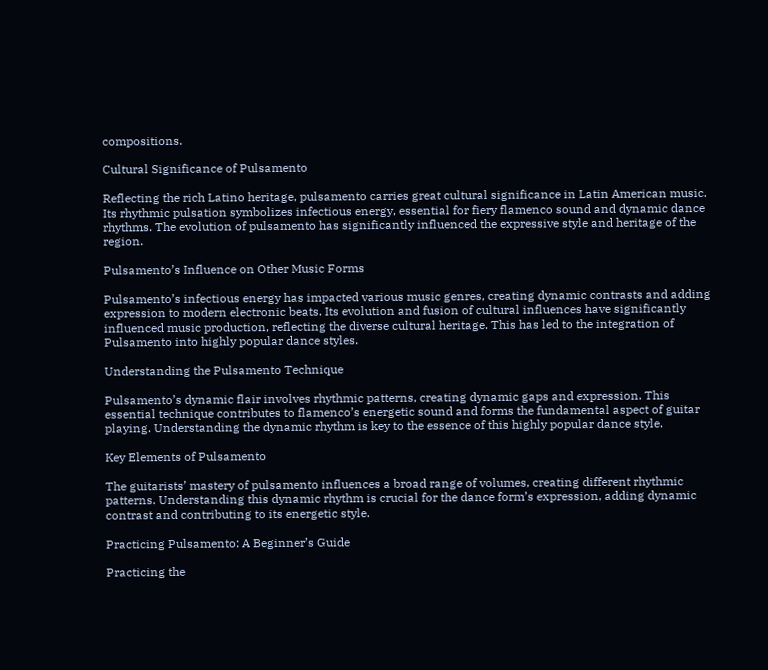compositions.

Cultural Significance of Pulsamento

Reflecting the rich Latino heritage, pulsamento carries great cultural significance in Latin American music. Its rhythmic pulsation symbolizes infectious energy, essential for fiery flamenco sound and dynamic dance rhythms. The evolution of pulsamento has significantly influenced the expressive style and heritage of the region.

Pulsamento’s Influence on Other Music Forms

Pulsamento’s infectious energy has impacted various music genres, creating dynamic contrasts and adding expression to modern electronic beats. Its evolution and fusion of cultural influences have significantly influenced music production, reflecting the diverse cultural heritage. This has led to the integration of Pulsamento into highly popular dance styles.

Understanding the Pulsamento Technique

Pulsamento’s dynamic flair involves rhythmic patterns, creating dynamic gaps and expression. This essential technique contributes to flamenco’s energetic sound and forms the fundamental aspect of guitar playing. Understanding the dynamic rhythm is key to the essence of this highly popular dance style.

Key Elements of Pulsamento

The guitarists’ mastery of pulsamento influences a broad range of volumes, creating different rhythmic patterns. Understanding this dynamic rhythm is crucial for the dance form’s expression, adding dynamic contrast and contributing to its energetic style.

Practicing Pulsamento: A Beginner’s Guide

Practicing the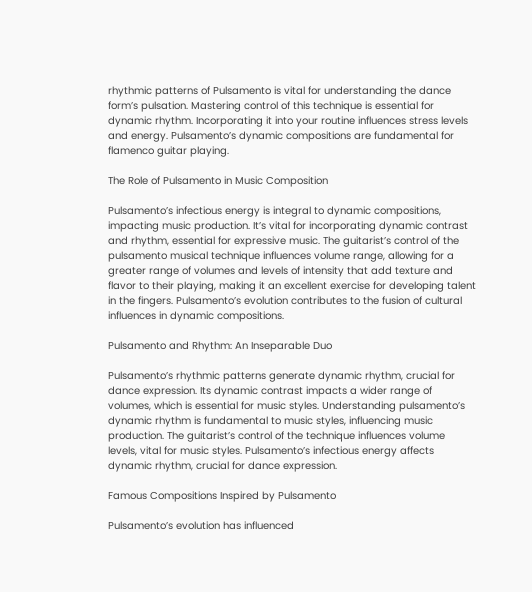rhythmic patterns of Pulsamento is vital for understanding the dance form’s pulsation. Mastering control of this technique is essential for dynamic rhythm. Incorporating it into your routine influences stress levels and energy. Pulsamento’s dynamic compositions are fundamental for flamenco guitar playing.

The Role of Pulsamento in Music Composition

Pulsamento’s infectious energy is integral to dynamic compositions, impacting music production. It’s vital for incorporating dynamic contrast and rhythm, essential for expressive music. The guitarist’s control of the pulsamento musical technique influences volume range, allowing for a greater range of volumes and levels of intensity that add texture and flavor to their playing, making it an excellent exercise for developing talent in the fingers. Pulsamento’s evolution contributes to the fusion of cultural influences in dynamic compositions.

Pulsamento and Rhythm: An Inseparable Duo

Pulsamento’s rhythmic patterns generate dynamic rhythm, crucial for dance expression. Its dynamic contrast impacts a wider range of volumes, which is essential for music styles. Understanding pulsamento’s dynamic rhythm is fundamental to music styles, influencing music production. The guitarist’s control of the technique influences volume levels, vital for music styles. Pulsamento’s infectious energy affects dynamic rhythm, crucial for dance expression.

Famous Compositions Inspired by Pulsamento

Pulsamento’s evolution has influenced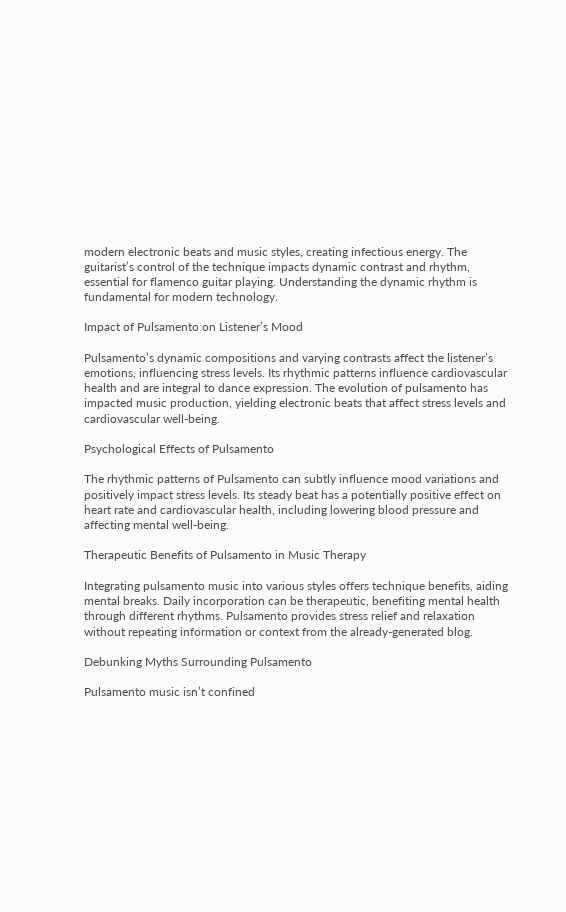modern electronic beats and music styles, creating infectious energy. The guitarist’s control of the technique impacts dynamic contrast and rhythm, essential for flamenco guitar playing. Understanding the dynamic rhythm is fundamental for modern technology.

Impact of Pulsamento on Listener’s Mood

Pulsamento’s dynamic compositions and varying contrasts affect the listener’s emotions, influencing stress levels. Its rhythmic patterns influence cardiovascular health and are integral to dance expression. The evolution of pulsamento has impacted music production, yielding electronic beats that affect stress levels and cardiovascular well-being.

Psychological Effects of Pulsamento

The rhythmic patterns of Pulsamento can subtly influence mood variations and positively impact stress levels. Its steady beat has a potentially positive effect on heart rate and cardiovascular health, including lowering blood pressure and affecting mental well-being.

Therapeutic Benefits of Pulsamento in Music Therapy

Integrating pulsamento music into various styles offers technique benefits, aiding mental breaks. Daily incorporation can be therapeutic, benefiting mental health through different rhythms. Pulsamento provides stress relief and relaxation without repeating information or context from the already-generated blog.

Debunking Myths Surrounding Pulsamento

Pulsamento music isn’t confined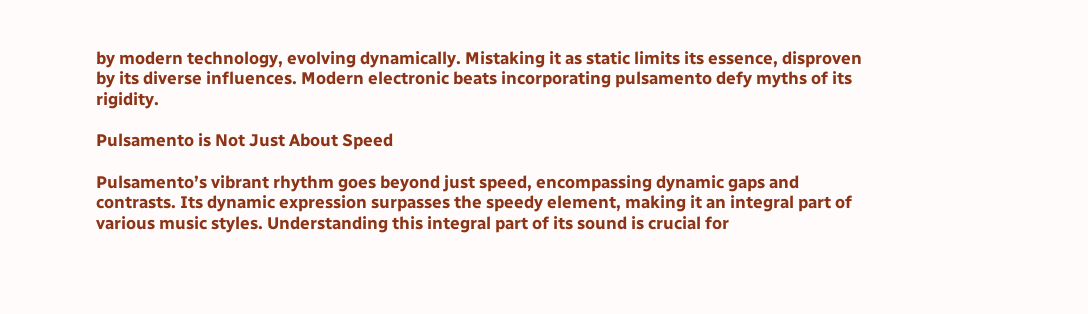by modern technology, evolving dynamically. Mistaking it as static limits its essence, disproven by its diverse influences. Modern electronic beats incorporating pulsamento defy myths of its rigidity.

Pulsamento is Not Just About Speed

Pulsamento’s vibrant rhythm goes beyond just speed, encompassing dynamic gaps and contrasts. Its dynamic expression surpasses the speedy element, making it an integral part of various music styles. Understanding this integral part of its sound is crucial for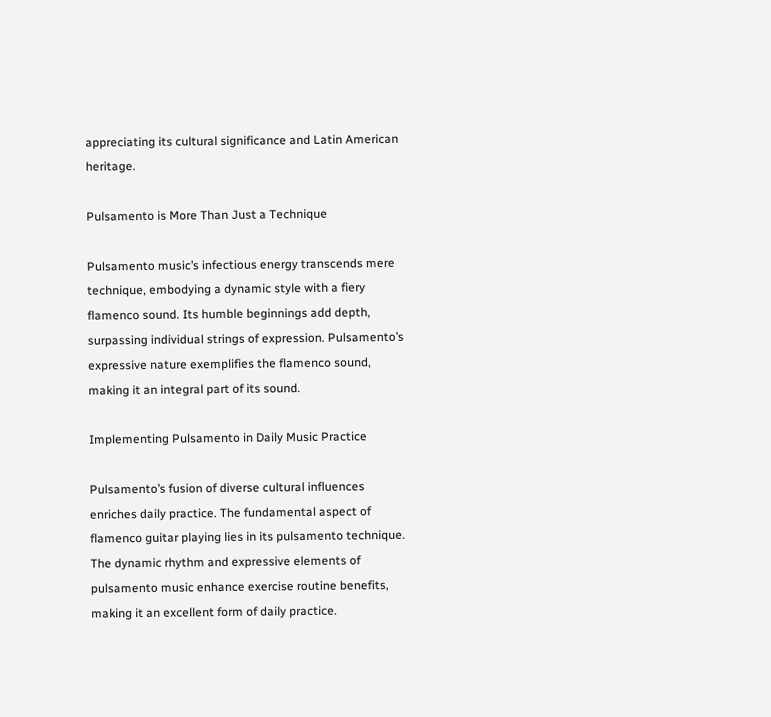appreciating its cultural significance and Latin American heritage.

Pulsamento is More Than Just a Technique

Pulsamento music’s infectious energy transcends mere technique, embodying a dynamic style with a fiery flamenco sound. Its humble beginnings add depth, surpassing individual strings of expression. Pulsamento’s expressive nature exemplifies the flamenco sound, making it an integral part of its sound.

Implementing Pulsamento in Daily Music Practice

Pulsamento’s fusion of diverse cultural influences enriches daily practice. The fundamental aspect of flamenco guitar playing lies in its pulsamento technique. The dynamic rhythm and expressive elements of pulsamento music enhance exercise routine benefits, making it an excellent form of daily practice.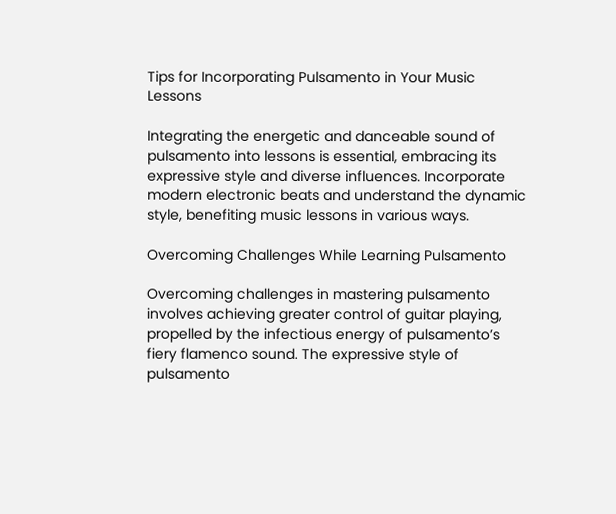Tips for Incorporating Pulsamento in Your Music Lessons

Integrating the energetic and danceable sound of pulsamento into lessons is essential, embracing its expressive style and diverse influences. Incorporate modern electronic beats and understand the dynamic style, benefiting music lessons in various ways.

Overcoming Challenges While Learning Pulsamento

Overcoming challenges in mastering pulsamento involves achieving greater control of guitar playing, propelled by the infectious energy of pulsamento’s fiery flamenco sound. The expressive style of pulsamento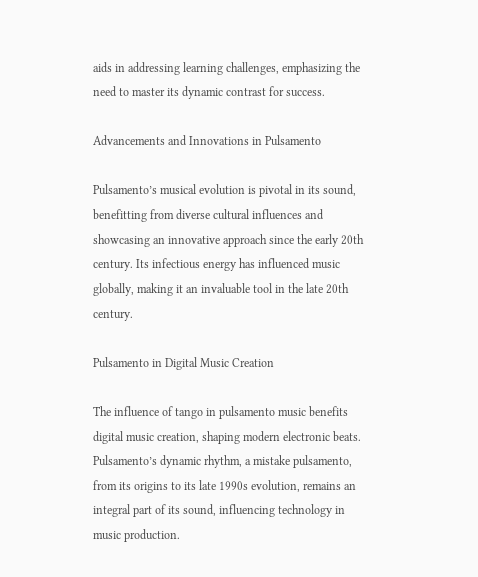aids in addressing learning challenges, emphasizing the need to master its dynamic contrast for success.

Advancements and Innovations in Pulsamento

Pulsamento’s musical evolution is pivotal in its sound, benefitting from diverse cultural influences and showcasing an innovative approach since the early 20th century. Its infectious energy has influenced music globally, making it an invaluable tool in the late 20th century.

Pulsamento in Digital Music Creation

The influence of tango in pulsamento music benefits digital music creation, shaping modern electronic beats. Pulsamento’s dynamic rhythm, a mistake pulsamento, from its origins to its late 1990s evolution, remains an integral part of its sound, influencing technology in music production.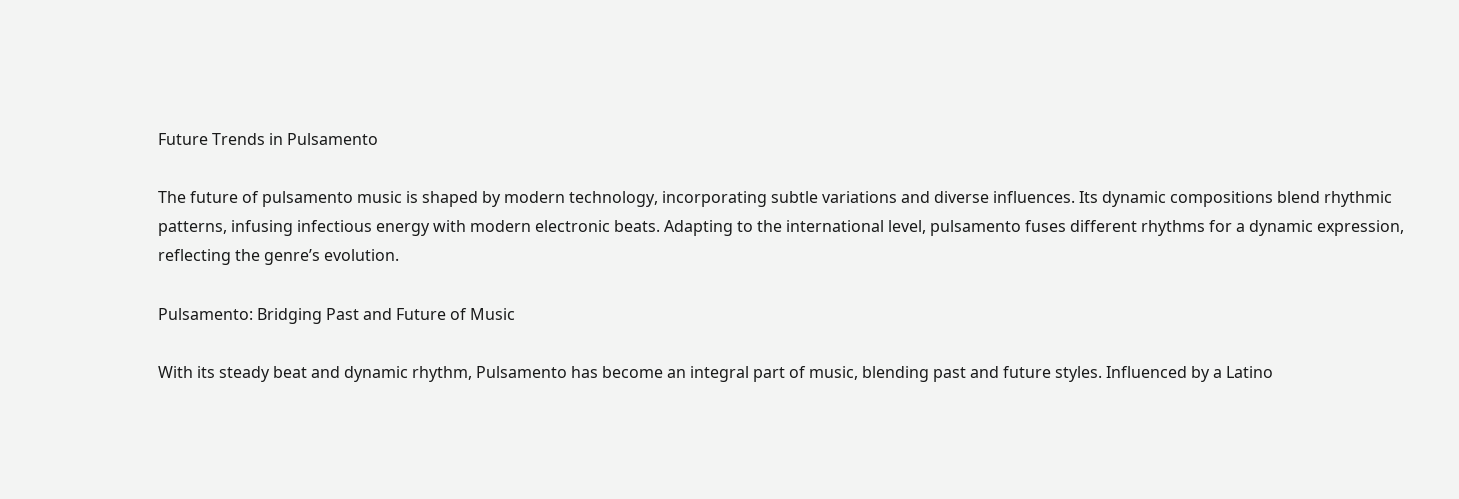Future Trends in Pulsamento

The future of pulsamento music is shaped by modern technology, incorporating subtle variations and diverse influences. Its dynamic compositions blend rhythmic patterns, infusing infectious energy with modern electronic beats. Adapting to the international level, pulsamento fuses different rhythms for a dynamic expression, reflecting the genre’s evolution.

Pulsamento: Bridging Past and Future of Music

With its steady beat and dynamic rhythm, Pulsamento has become an integral part of music, blending past and future styles. Influenced by a Latino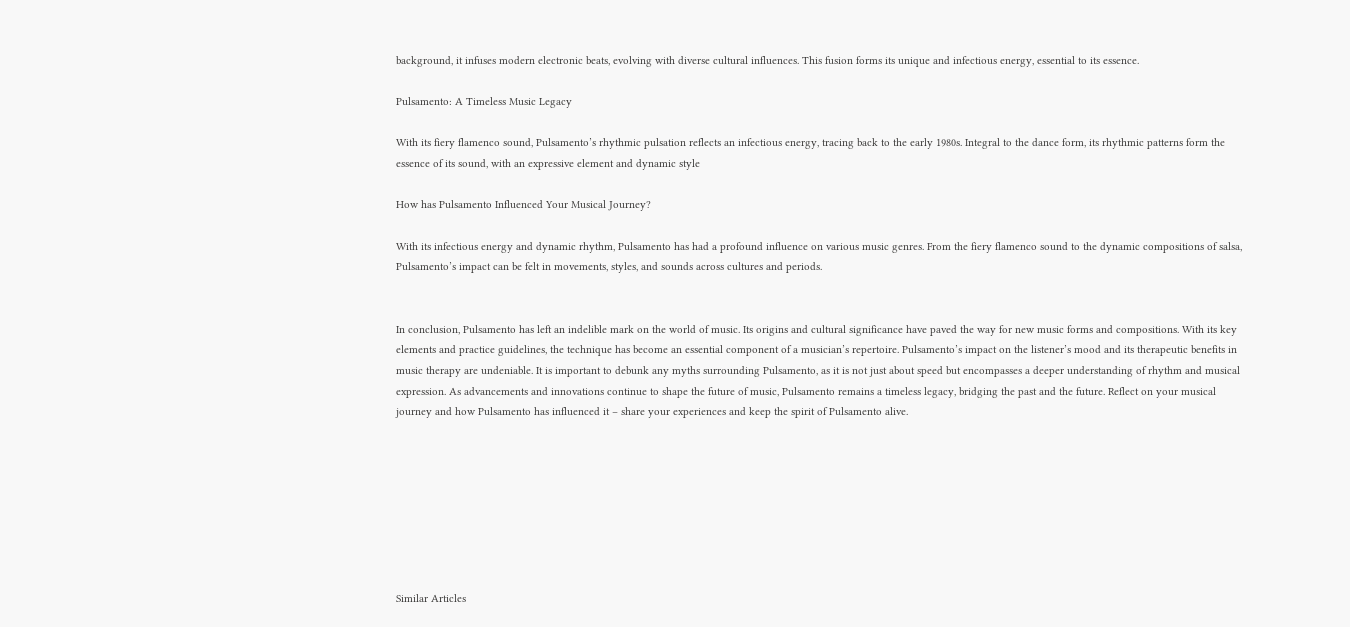background, it infuses modern electronic beats, evolving with diverse cultural influences. This fusion forms its unique and infectious energy, essential to its essence.

Pulsamento: A Timeless Music Legacy

With its fiery flamenco sound, Pulsamento’s rhythmic pulsation reflects an infectious energy, tracing back to the early 1980s. Integral to the dance form, its rhythmic patterns form the essence of its sound, with an expressive element and dynamic style

How has Pulsamento Influenced Your Musical Journey?

With its infectious energy and dynamic rhythm, Pulsamento has had a profound influence on various music genres. From the fiery flamenco sound to the dynamic compositions of salsa, Pulsamento’s impact can be felt in movements, styles, and sounds across cultures and periods.


In conclusion, Pulsamento has left an indelible mark on the world of music. Its origins and cultural significance have paved the way for new music forms and compositions. With its key elements and practice guidelines, the technique has become an essential component of a musician’s repertoire. Pulsamento’s impact on the listener’s mood and its therapeutic benefits in music therapy are undeniable. It is important to debunk any myths surrounding Pulsamento, as it is not just about speed but encompasses a deeper understanding of rhythm and musical expression. As advancements and innovations continue to shape the future of music, Pulsamento remains a timeless legacy, bridging the past and the future. Reflect on your musical journey and how Pulsamento has influenced it – share your experiences and keep the spirit of Pulsamento alive.








Similar Articles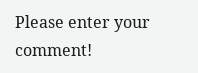Please enter your comment!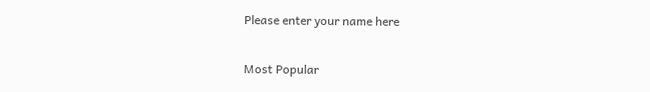Please enter your name here

Most Popular